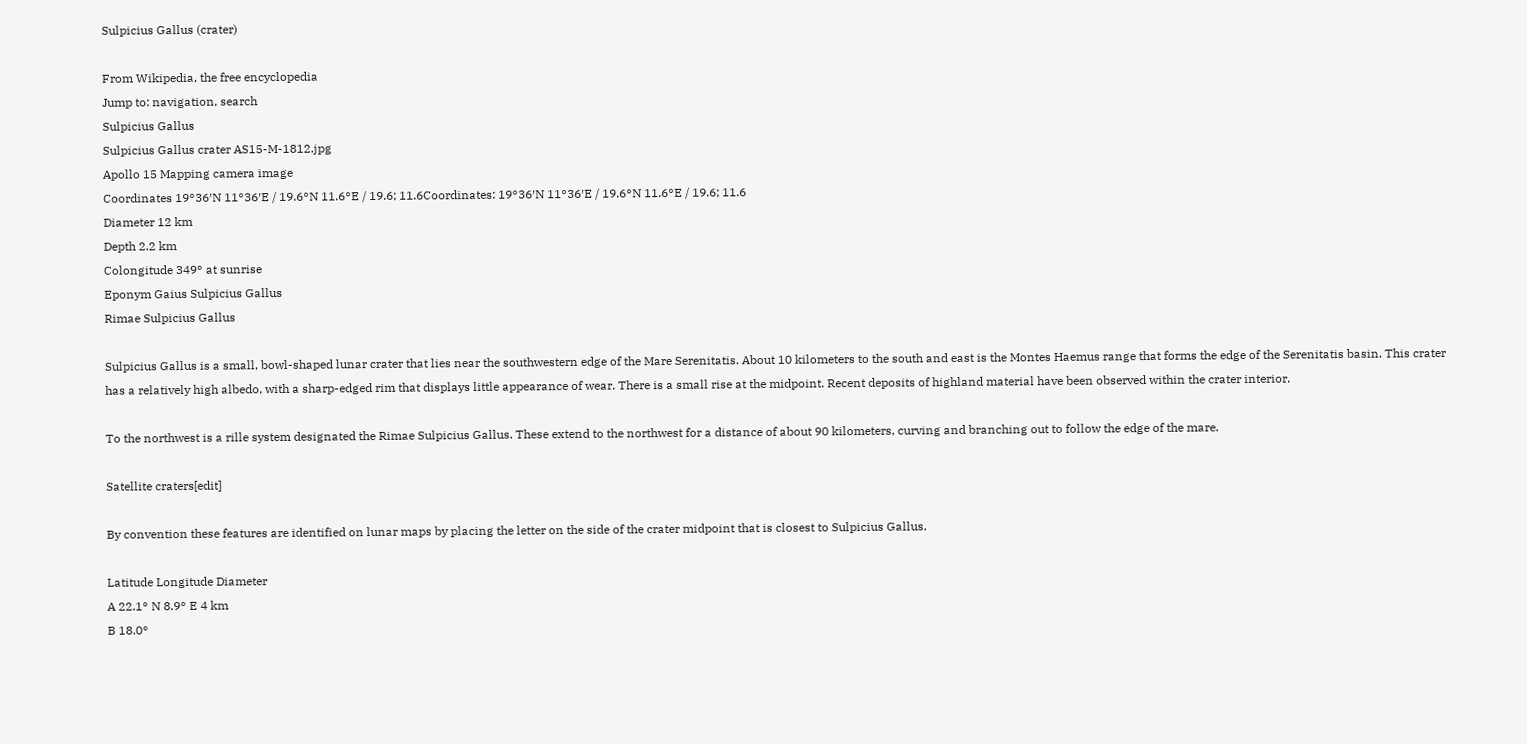Sulpicius Gallus (crater)

From Wikipedia, the free encyclopedia
Jump to: navigation, search
Sulpicius Gallus
Sulpicius Gallus crater AS15-M-1812.jpg
Apollo 15 Mapping camera image
Coordinates 19°36′N 11°36′E / 19.6°N 11.6°E / 19.6; 11.6Coordinates: 19°36′N 11°36′E / 19.6°N 11.6°E / 19.6; 11.6
Diameter 12 km
Depth 2.2 km
Colongitude 349° at sunrise
Eponym Gaius Sulpicius Gallus
Rimae Sulpicius Gallus

Sulpicius Gallus is a small, bowl-shaped lunar crater that lies near the southwestern edge of the Mare Serenitatis. About 10 kilometers to the south and east is the Montes Haemus range that forms the edge of the Serenitatis basin. This crater has a relatively high albedo, with a sharp-edged rim that displays little appearance of wear. There is a small rise at the midpoint. Recent deposits of highland material have been observed within the crater interior.

To the northwest is a rille system designated the Rimae Sulpicius Gallus. These extend to the northwest for a distance of about 90 kilometers, curving and branching out to follow the edge of the mare.

Satellite craters[edit]

By convention these features are identified on lunar maps by placing the letter on the side of the crater midpoint that is closest to Sulpicius Gallus.

Latitude Longitude Diameter
A 22.1° N 8.9° E 4 km
B 18.0°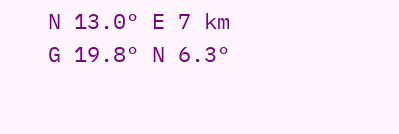N 13.0° E 7 km
G 19.8° N 6.3°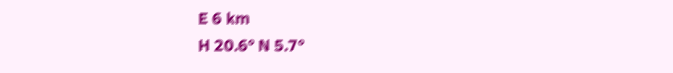E 6 km
H 20.6° N 5.7°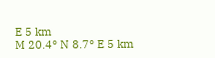E 5 km
M 20.4° N 8.7° E 5 km